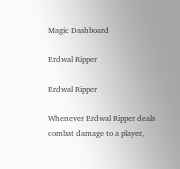Magic Dashboard

Erdwal Ripper

Erdwal Ripper

Whenever Erdwal Ripper deals combat damage to a player,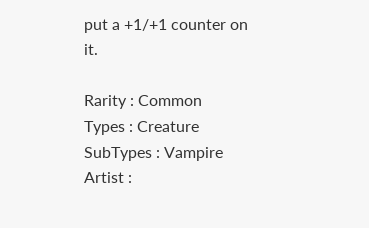put a +1/+1 counter on it.

Rarity : Common
Types : Creature
SubTypes : Vampire
Artist :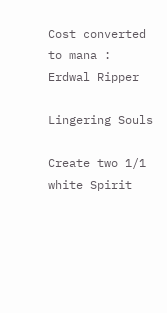Cost converted to mana :
Erdwal Ripper

Lingering Souls

Create two 1/1 white Spirit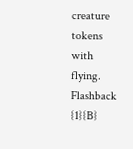creature tokens with flying. Flashback {1}{B}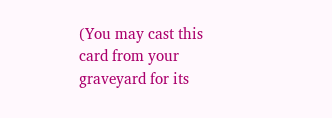(You may cast this card from your graveyard for its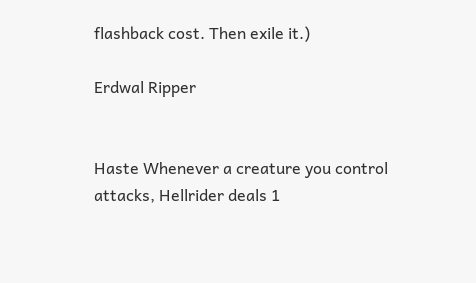flashback cost. Then exile it.)

Erdwal Ripper


Haste Whenever a creature you control attacks, Hellrider deals 1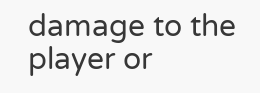damage to the player or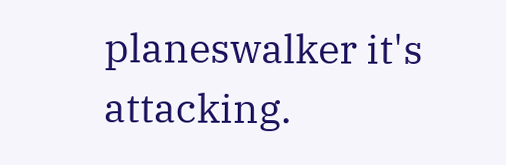planeswalker it's attacking.